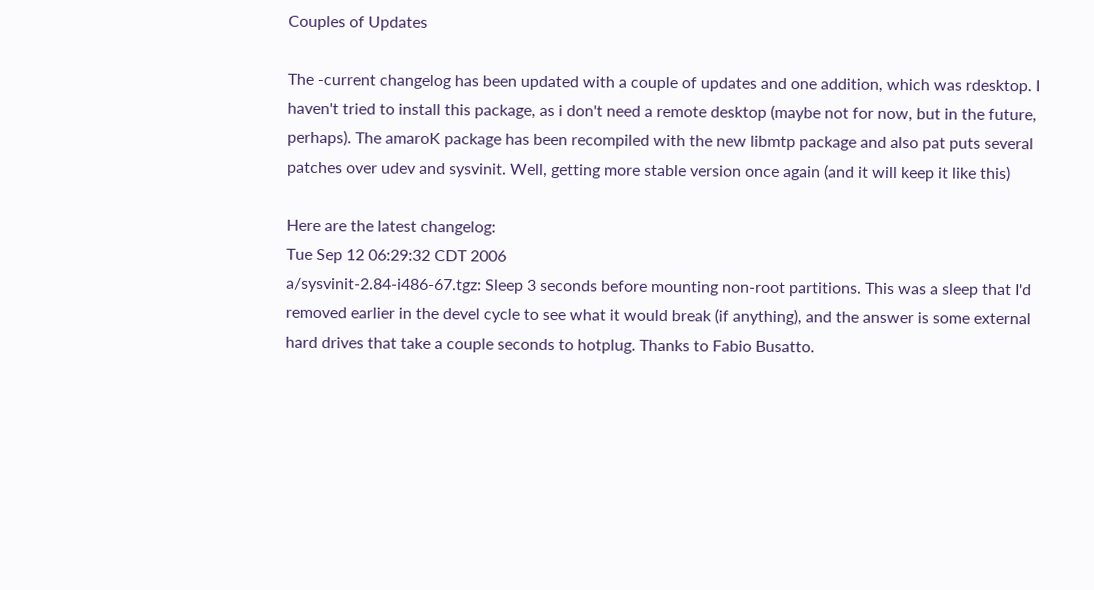Couples of Updates

The -current changelog has been updated with a couple of updates and one addition, which was rdesktop. I haven't tried to install this package, as i don't need a remote desktop (maybe not for now, but in the future, perhaps). The amaroK package has been recompiled with the new libmtp package and also pat puts several patches over udev and sysvinit. Well, getting more stable version once again (and it will keep it like this)

Here are the latest changelog:
Tue Sep 12 06:29:32 CDT 2006
a/sysvinit-2.84-i486-67.tgz: Sleep 3 seconds before mounting non-root partitions. This was a sleep that I'd removed earlier in the devel cycle to see what it would break (if anything), and the answer is some external hard drives that take a couple seconds to hotplug. Thanks to Fabio Busatto.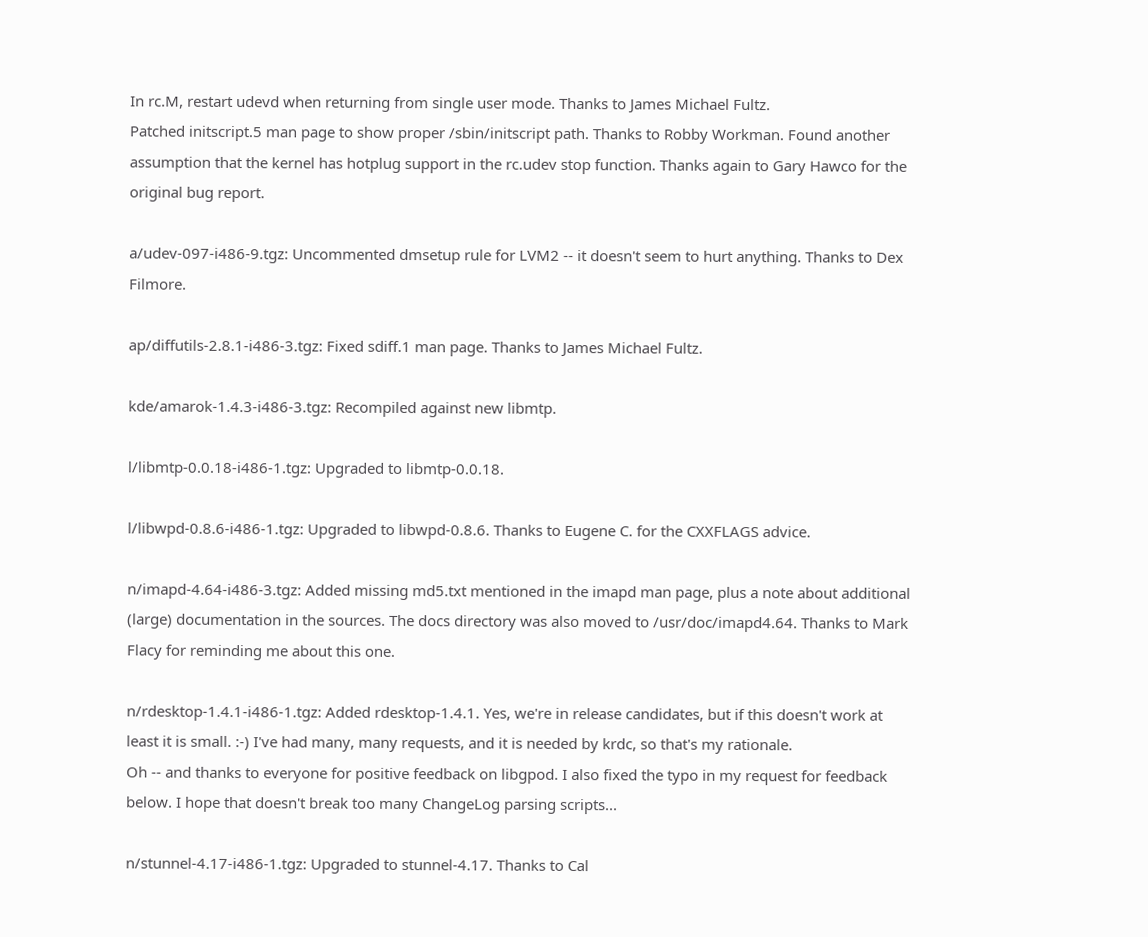In rc.M, restart udevd when returning from single user mode. Thanks to James Michael Fultz.
Patched initscript.5 man page to show proper /sbin/initscript path. Thanks to Robby Workman. Found another assumption that the kernel has hotplug support in the rc.udev stop function. Thanks again to Gary Hawco for the original bug report.

a/udev-097-i486-9.tgz: Uncommented dmsetup rule for LVM2 -- it doesn't seem to hurt anything. Thanks to Dex Filmore.

ap/diffutils-2.8.1-i486-3.tgz: Fixed sdiff.1 man page. Thanks to James Michael Fultz.

kde/amarok-1.4.3-i486-3.tgz: Recompiled against new libmtp.

l/libmtp-0.0.18-i486-1.tgz: Upgraded to libmtp-0.0.18.

l/libwpd-0.8.6-i486-1.tgz: Upgraded to libwpd-0.8.6. Thanks to Eugene C. for the CXXFLAGS advice.

n/imapd-4.64-i486-3.tgz: Added missing md5.txt mentioned in the imapd man page, plus a note about additional (large) documentation in the sources. The docs directory was also moved to /usr/doc/imapd4.64. Thanks to Mark Flacy for reminding me about this one.

n/rdesktop-1.4.1-i486-1.tgz: Added rdesktop-1.4.1. Yes, we're in release candidates, but if this doesn't work at least it is small. :-) I've had many, many requests, and it is needed by krdc, so that's my rationale.
Oh -- and thanks to everyone for positive feedback on libgpod. I also fixed the typo in my request for feedback below. I hope that doesn't break too many ChangeLog parsing scripts...

n/stunnel-4.17-i486-1.tgz: Upgraded to stunnel-4.17. Thanks to Cal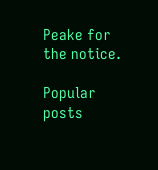Peake for the notice.

Popular posts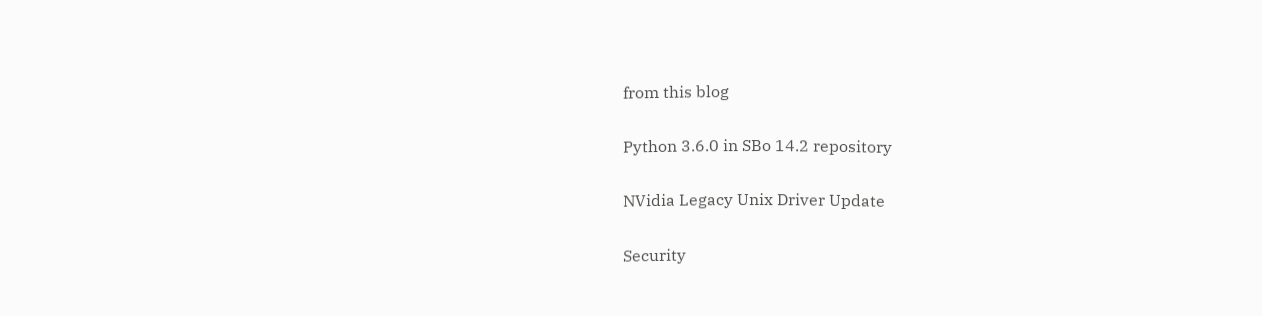from this blog

Python 3.6.0 in SBo 14.2 repository

NVidia Legacy Unix Driver Update

Security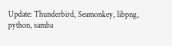Update: Thunderbird, Seamonkey, libpng, python, samba